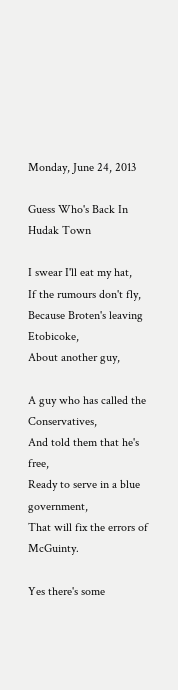Monday, June 24, 2013

Guess Who's Back In Hudak Town

I swear I'll eat my hat,
If the rumours don't fly,
Because Broten's leaving Etobicoke,
About another guy,

A guy who has called the Conservatives,
And told them that he's free,
Ready to serve in a blue government,
That will fix the errors of McGuinty.

Yes there's some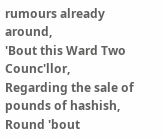rumours already around,
'Bout this Ward Two Counc'llor,
Regarding the sale of pounds of hashish,
Round 'bout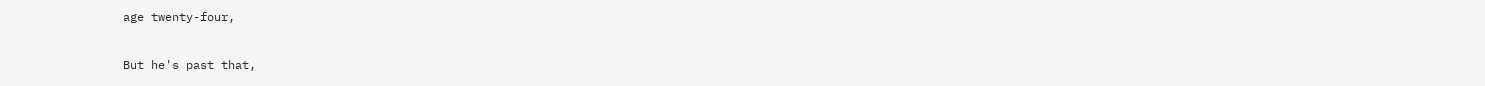age twenty-four,

But he's past that,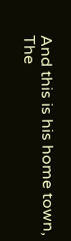And this is his home town,
The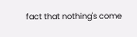fact that nothing's come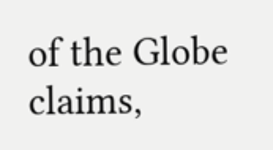of the Globe claims,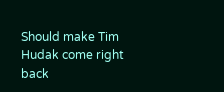Should make Tim Hudak come right back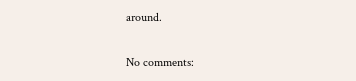around.

No comments: